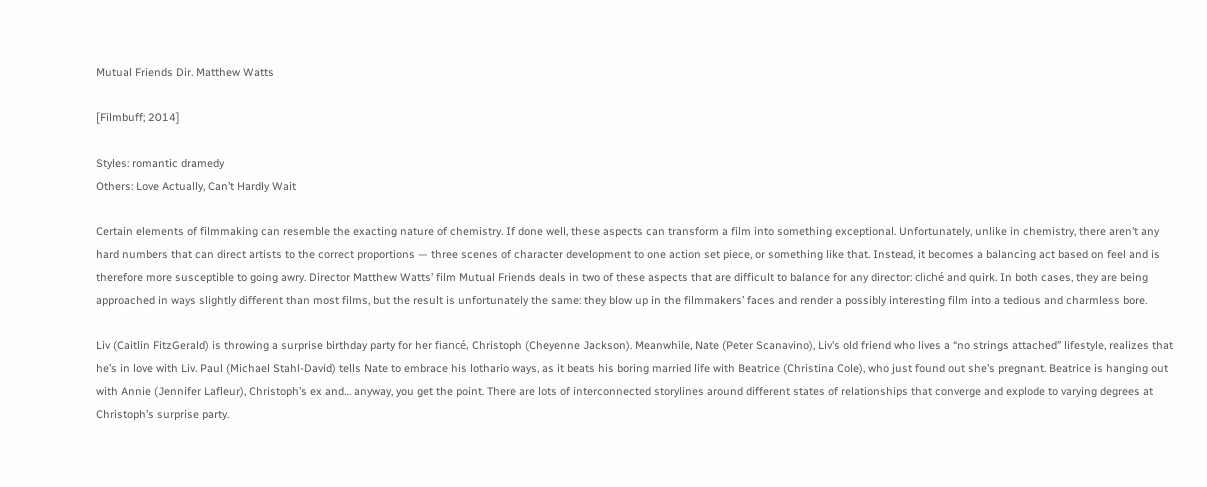Mutual Friends Dir. Matthew Watts

[Filmbuff; 2014]

Styles: romantic dramedy
Others: Love Actually, Can’t Hardly Wait

Certain elements of filmmaking can resemble the exacting nature of chemistry. If done well, these aspects can transform a film into something exceptional. Unfortunately, unlike in chemistry, there aren’t any hard numbers that can direct artists to the correct proportions — three scenes of character development to one action set piece, or something like that. Instead, it becomes a balancing act based on feel and is therefore more susceptible to going awry. Director Matthew Watts’ film Mutual Friends deals in two of these aspects that are difficult to balance for any director: cliché and quirk. In both cases, they are being approached in ways slightly different than most films, but the result is unfortunately the same: they blow up in the filmmakers’ faces and render a possibly interesting film into a tedious and charmless bore.

Liv (Caitlin FitzGerald) is throwing a surprise birthday party for her fiancé, Christoph (Cheyenne Jackson). Meanwhile, Nate (Peter Scanavino), Liv’s old friend who lives a “no strings attached” lifestyle, realizes that he’s in love with Liv. Paul (Michael Stahl-David) tells Nate to embrace his lothario ways, as it beats his boring married life with Beatrice (Christina Cole), who just found out she’s pregnant. Beatrice is hanging out with Annie (Jennifer Lafleur), Christoph’s ex and… anyway, you get the point. There are lots of interconnected storylines around different states of relationships that converge and explode to varying degrees at Christoph’s surprise party.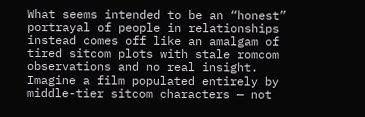What seems intended to be an “honest” portrayal of people in relationships instead comes off like an amalgam of tired sitcom plots with stale romcom observations and no real insight. Imagine a film populated entirely by middle-tier sitcom characters — not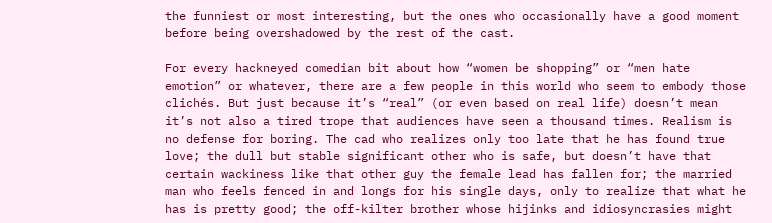the funniest or most interesting, but the ones who occasionally have a good moment before being overshadowed by the rest of the cast.

For every hackneyed comedian bit about how “women be shopping” or “men hate emotion” or whatever, there are a few people in this world who seem to embody those clichés. But just because it’s “real” (or even based on real life) doesn’t mean it’s not also a tired trope that audiences have seen a thousand times. Realism is no defense for boring. The cad who realizes only too late that he has found true love; the dull but stable significant other who is safe, but doesn’t have that certain wackiness like that other guy the female lead has fallen for; the married man who feels fenced in and longs for his single days, only to realize that what he has is pretty good; the off-kilter brother whose hijinks and idiosyncrasies might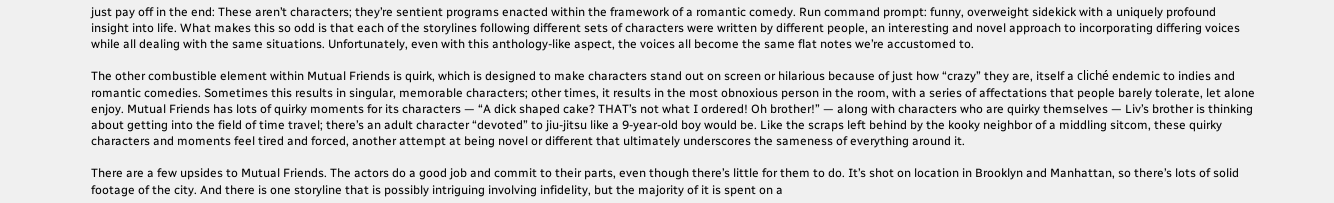just pay off in the end: These aren’t characters; they’re sentient programs enacted within the framework of a romantic comedy. Run command prompt: funny, overweight sidekick with a uniquely profound insight into life. What makes this so odd is that each of the storylines following different sets of characters were written by different people, an interesting and novel approach to incorporating differing voices while all dealing with the same situations. Unfortunately, even with this anthology-like aspect, the voices all become the same flat notes we’re accustomed to.

The other combustible element within Mutual Friends is quirk, which is designed to make characters stand out on screen or hilarious because of just how “crazy” they are, itself a cliché endemic to indies and romantic comedies. Sometimes this results in singular, memorable characters; other times, it results in the most obnoxious person in the room, with a series of affectations that people barely tolerate, let alone enjoy. Mutual Friends has lots of quirky moments for its characters — “A dick shaped cake? THAT’s not what I ordered! Oh brother!” — along with characters who are quirky themselves — Liv’s brother is thinking about getting into the field of time travel; there’s an adult character “devoted” to jiu-jitsu like a 9-year-old boy would be. Like the scraps left behind by the kooky neighbor of a middling sitcom, these quirky characters and moments feel tired and forced, another attempt at being novel or different that ultimately underscores the sameness of everything around it.

There are a few upsides to Mutual Friends. The actors do a good job and commit to their parts, even though there’s little for them to do. It’s shot on location in Brooklyn and Manhattan, so there’s lots of solid footage of the city. And there is one storyline that is possibly intriguing involving infidelity, but the majority of it is spent on a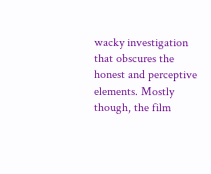wacky investigation that obscures the honest and perceptive elements. Mostly though, the film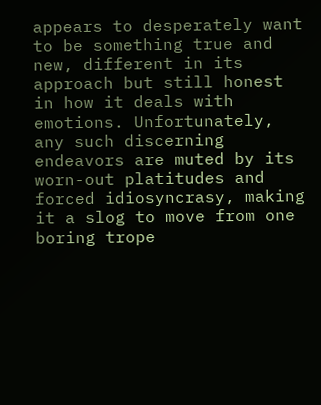appears to desperately want to be something true and new, different in its approach but still honest in how it deals with emotions. Unfortunately, any such discerning endeavors are muted by its worn-out platitudes and forced idiosyncrasy, making it a slog to move from one boring trope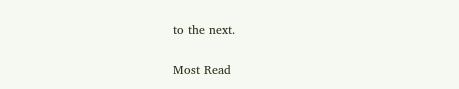to the next.

Most Read